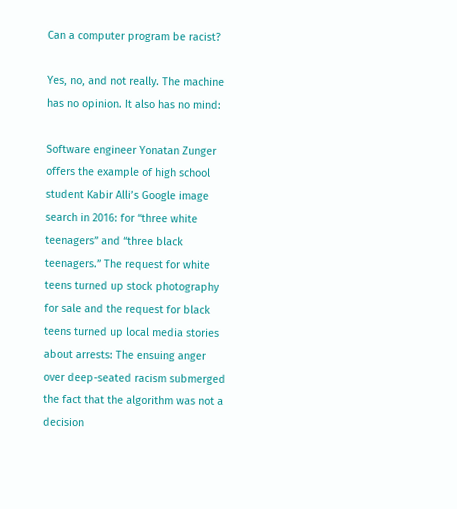Can a computer program be racist?

Yes, no, and not really. The machine has no opinion. It also has no mind:

Software engineer Yonatan Zunger offers the example of high school student Kabir Alli’s Google image search in 2016: for “three white teenagers” and “three black teenagers.” The request for white teens turned up stock photography for sale and the request for black teens turned up local media stories about arrests: The ensuing anger over deep-seated racism submerged the fact that the algorithm was not a decision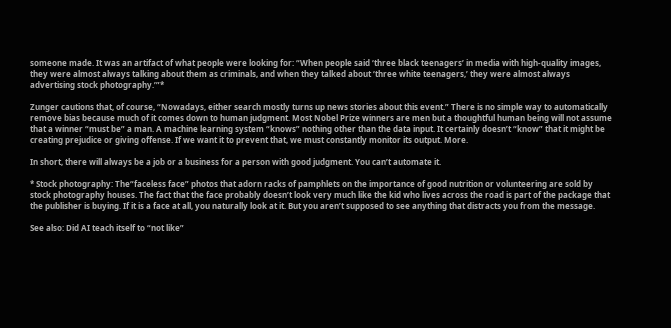someone made. It was an artifact of what people were looking for: “When people said ‘three black teenagers’ in media with high-quality images, they were almost always talking about them as criminals, and when they talked about ‘three white teenagers,’ they were almost always advertising stock photography.’”*

Zunger cautions that, of course, “Nowadays, either search mostly turns up news stories about this event.” There is no simple way to automatically remove bias because much of it comes down to human judgment. Most Nobel Prize winners are men but a thoughtful human being will not assume that a winner “must be” a man. A machine learning system “knows” nothing other than the data input. It certainly doesn’t “know” that it might be creating prejudice or giving offense. If we want it to prevent that, we must constantly monitor its output. More.

In short, there will always be a job or a business for a person with good judgment. You can’t automate it.

* Stock photography: The“faceless face” photos that adorn racks of pamphlets on the importance of good nutrition or volunteering are sold by stock photography houses. The fact that the face probably doesn’t look very much like the kid who lives across the road is part of the package that the publisher is buying. If it is a face at all, you naturally look at it. But you aren’t supposed to see anything that distracts you from the message.

See also: Did AI teach itself to “not like”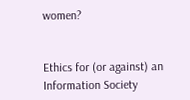women?


Ethics for (or against) an Information Society